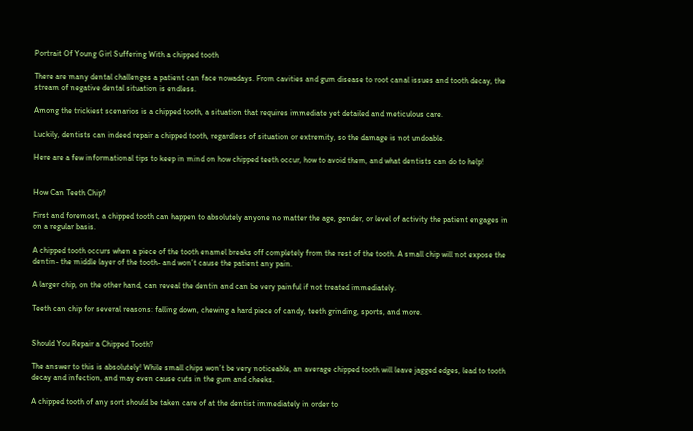Portrait Of Young Girl Suffering With a chipped tooth

There are many dental challenges a patient can face nowadays. From cavities and gum disease to root canal issues and tooth decay, the stream of negative dental situation is endless.

Among the trickiest scenarios is a chipped tooth, a situation that requires immediate yet detailed and meticulous care.

Luckily, dentists can indeed repair a chipped tooth, regardless of situation or extremity, so the damage is not undoable.

Here are a few informational tips to keep in mind on how chipped teeth occur, how to avoid them, and what dentists can do to help!


How Can Teeth Chip?

First and foremost, a chipped tooth can happen to absolutely anyone no matter the age, gender, or level of activity the patient engages in on a regular basis.

A chipped tooth occurs when a piece of the tooth enamel breaks off completely from the rest of the tooth. A small chip will not expose the dentin- the middle layer of the tooth- and won’t cause the patient any pain.

A larger chip, on the other hand, can reveal the dentin and can be very painful if not treated immediately.

Teeth can chip for several reasons: falling down, chewing a hard piece of candy, teeth grinding, sports, and more.


Should You Repair a Chipped Tooth?

The answer to this is absolutely! While small chips won’t be very noticeable, an average chipped tooth will leave jagged edges, lead to tooth decay and infection, and may even cause cuts in the gum and cheeks.

A chipped tooth of any sort should be taken care of at the dentist immediately in order to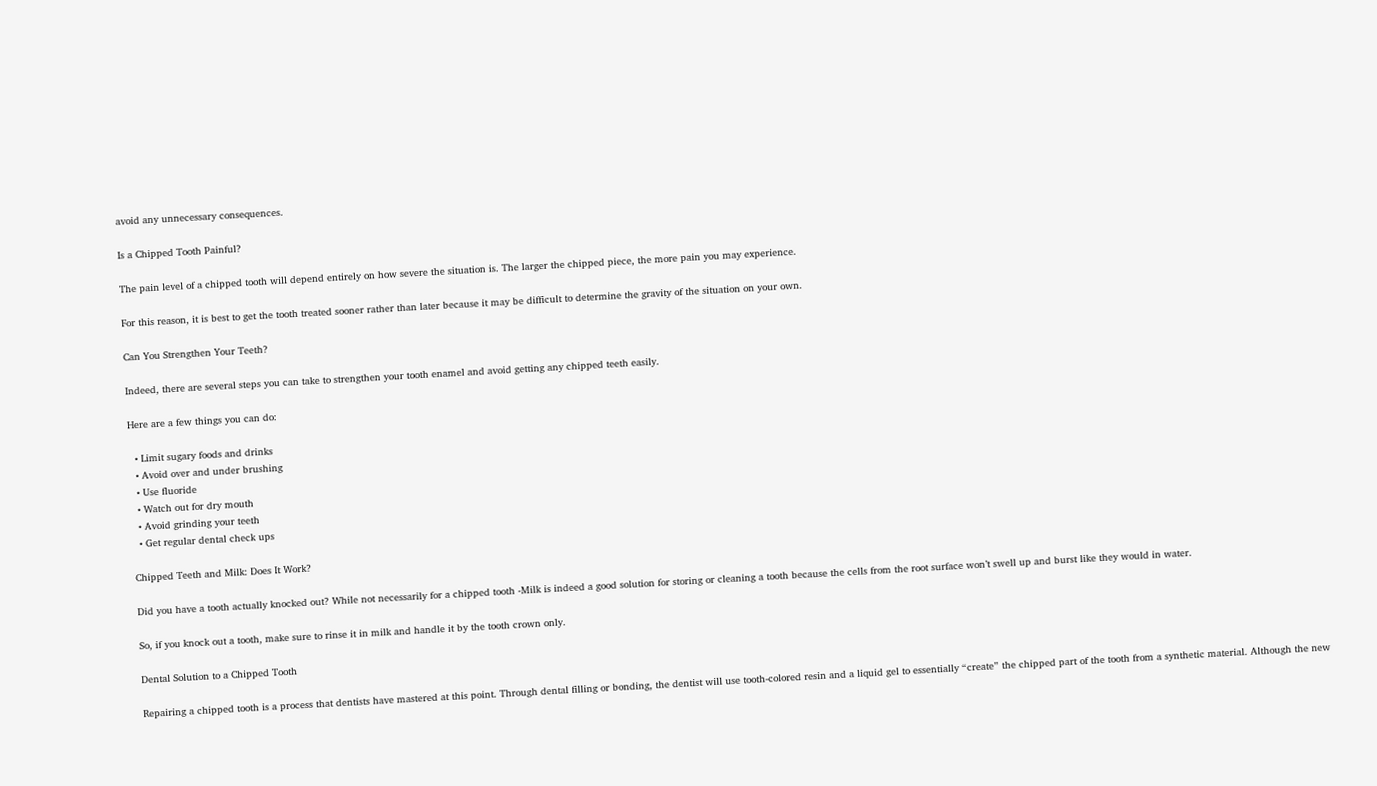avoid any unnecessary consequences.

Is a Chipped Tooth Painful?

The pain level of a chipped tooth will depend entirely on how severe the situation is. The larger the chipped piece, the more pain you may experience.

For this reason, it is best to get the tooth treated sooner rather than later because it may be difficult to determine the gravity of the situation on your own.

Can You Strengthen Your Teeth?

Indeed, there are several steps you can take to strengthen your tooth enamel and avoid getting any chipped teeth easily.

Here are a few things you can do:

  • Limit sugary foods and drinks
  • Avoid over and under brushing
  • Use fluoride
  • Watch out for dry mouth
  • Avoid grinding your teeth
  • Get regular dental check ups

Chipped Teeth and Milk: Does It Work?

Did you have a tooth actually knocked out? While not necessarily for a chipped tooth -Milk is indeed a good solution for storing or cleaning a tooth because the cells from the root surface won’t swell up and burst like they would in water.

So, if you knock out a tooth, make sure to rinse it in milk and handle it by the tooth crown only.

Dental Solution to a Chipped Tooth

Repairing a chipped tooth is a process that dentists have mastered at this point. Through dental filling or bonding, the dentist will use tooth-colored resin and a liquid gel to essentially “create” the chipped part of the tooth from a synthetic material. Although the new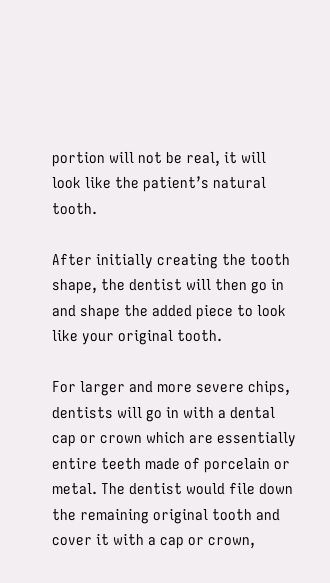portion will not be real, it will look like the patient’s natural tooth.

After initially creating the tooth shape, the dentist will then go in and shape the added piece to look like your original tooth.

For larger and more severe chips, dentists will go in with a dental cap or crown which are essentially entire teeth made of porcelain or metal. The dentist would file down the remaining original tooth and cover it with a cap or crown,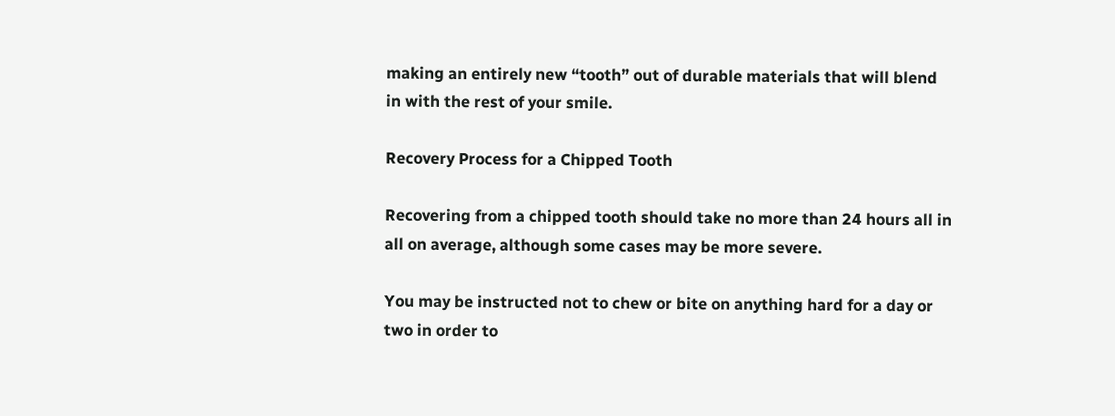making an entirely new “tooth” out of durable materials that will blend in with the rest of your smile.

Recovery Process for a Chipped Tooth

Recovering from a chipped tooth should take no more than 24 hours all in all on average, although some cases may be more severe.

You may be instructed not to chew or bite on anything hard for a day or two in order to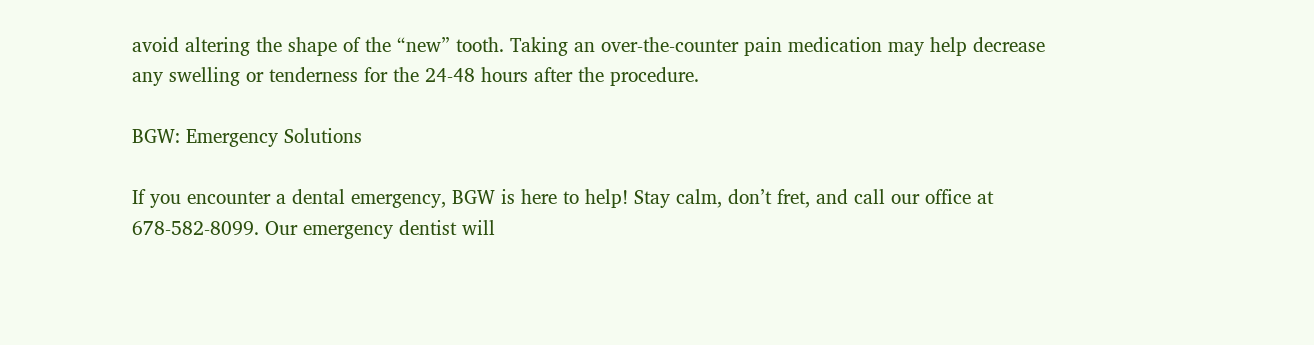avoid altering the shape of the “new” tooth. Taking an over-the-counter pain medication may help decrease any swelling or tenderness for the 24-48 hours after the procedure.

BGW: Emergency Solutions

If you encounter a dental emergency, BGW is here to help! Stay calm, don’t fret, and call our office at 678-582-8099. Our emergency dentist will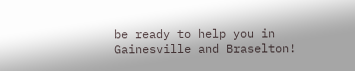be ready to help you in Gainesville and Braselton!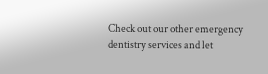Check out our other emergency dentistry services and let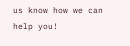us know how we can help you!